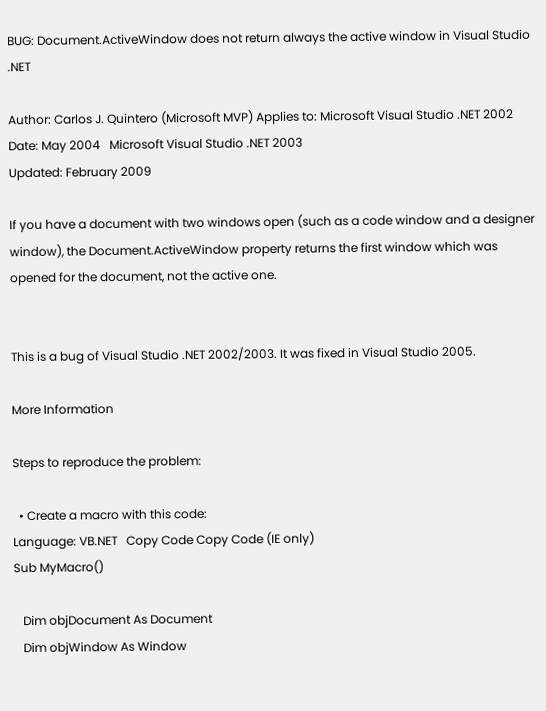BUG: Document.ActiveWindow does not return always the active window in Visual Studio .NET

Author: Carlos J. Quintero (Microsoft MVP) Applies to: Microsoft Visual Studio .NET 2002
Date: May 2004   Microsoft Visual Studio .NET 2003
Updated: February 2009

If you have a document with two windows open (such as a code window and a designer window), the Document.ActiveWindow property returns the first window which was opened for the document, not the active one.


This is a bug of Visual Studio .NET 2002/2003. It was fixed in Visual Studio 2005.

More Information

Steps to reproduce the problem:

  • Create a macro with this code:
Language: VB.NET   Copy Code Copy Code (IE only)
Sub MyMacro()

   Dim objDocument As Document
   Dim objWindow As Window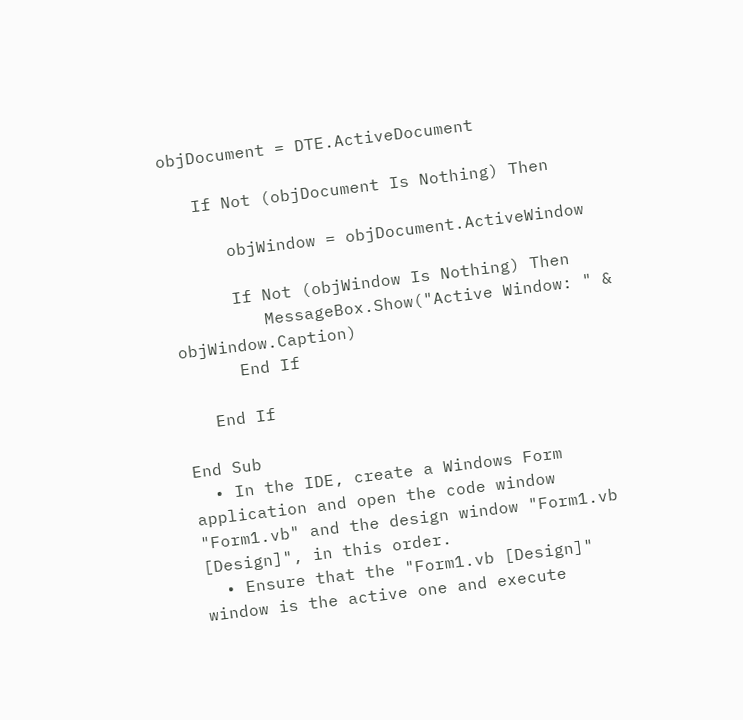objDocument = DTE.ActiveDocument

   If Not (objDocument Is Nothing) Then

      objWindow = objDocument.ActiveWindow

      If Not (objWindow Is Nothing) Then
         MessageBox.Show("Active Window: " & objWindow.Caption)
      End If

   End If

End Sub
  • In the IDE, create a Windows Form application and open the code window "Form1.vb" and the design window "Form1.vb [Design]", in this order.
  • Ensure that the "Form1.vb [Design]" window is the active one and execute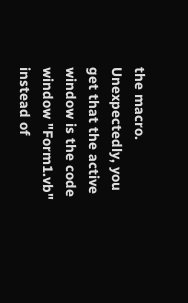the macro. Unexpectedly, you get that the active window is the code window "Form1.vb" instead of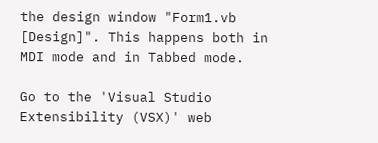the design window "Form1.vb [Design]". This happens both in MDI mode and in Tabbed mode.

Go to the 'Visual Studio Extensibility (VSX)' web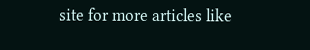site for more articles like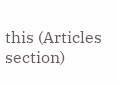this (Articles section)